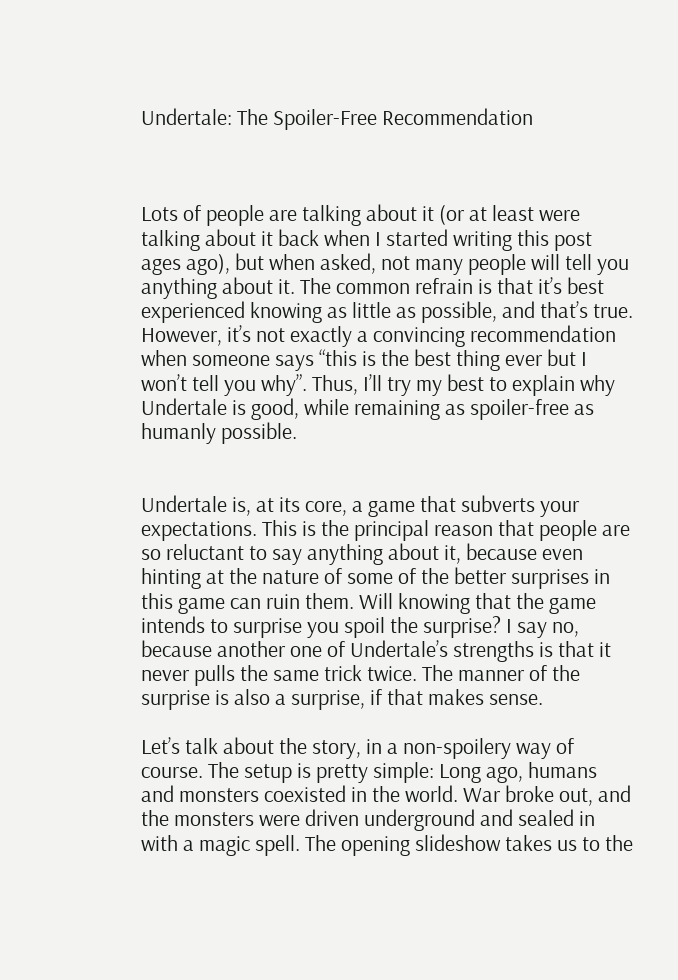Undertale: The Spoiler-Free Recommendation



Lots of people are talking about it (or at least were talking about it back when I started writing this post ages ago), but when asked, not many people will tell you anything about it. The common refrain is that it’s best experienced knowing as little as possible, and that’s true. However, it’s not exactly a convincing recommendation when someone says “this is the best thing ever but I won’t tell you why”. Thus, I’ll try my best to explain why Undertale is good, while remaining as spoiler-free as humanly possible.


Undertale is, at its core, a game that subverts your expectations. This is the principal reason that people are so reluctant to say anything about it, because even hinting at the nature of some of the better surprises in this game can ruin them. Will knowing that the game intends to surprise you spoil the surprise? I say no, because another one of Undertale’s strengths is that it never pulls the same trick twice. The manner of the surprise is also a surprise, if that makes sense.

Let’s talk about the story, in a non-spoilery way of course. The setup is pretty simple: Long ago, humans and monsters coexisted in the world. War broke out, and the monsters were driven underground and sealed in with a magic spell. The opening slideshow takes us to the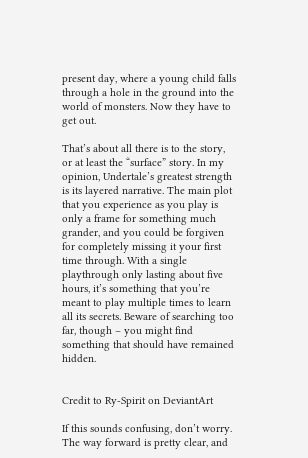present day, where a young child falls through a hole in the ground into the world of monsters. Now they have to get out.

That’s about all there is to the story, or at least the “surface” story. In my opinion, Undertale’s greatest strength is its layered narrative. The main plot that you experience as you play is only a frame for something much grander, and you could be forgiven for completely missing it your first time through. With a single playthrough only lasting about five hours, it’s something that you’re meant to play multiple times to learn all its secrets. Beware of searching too far, though – you might find something that should have remained hidden.


Credit to Ry-Spirit on DeviantArt

If this sounds confusing, don’t worry. The way forward is pretty clear, and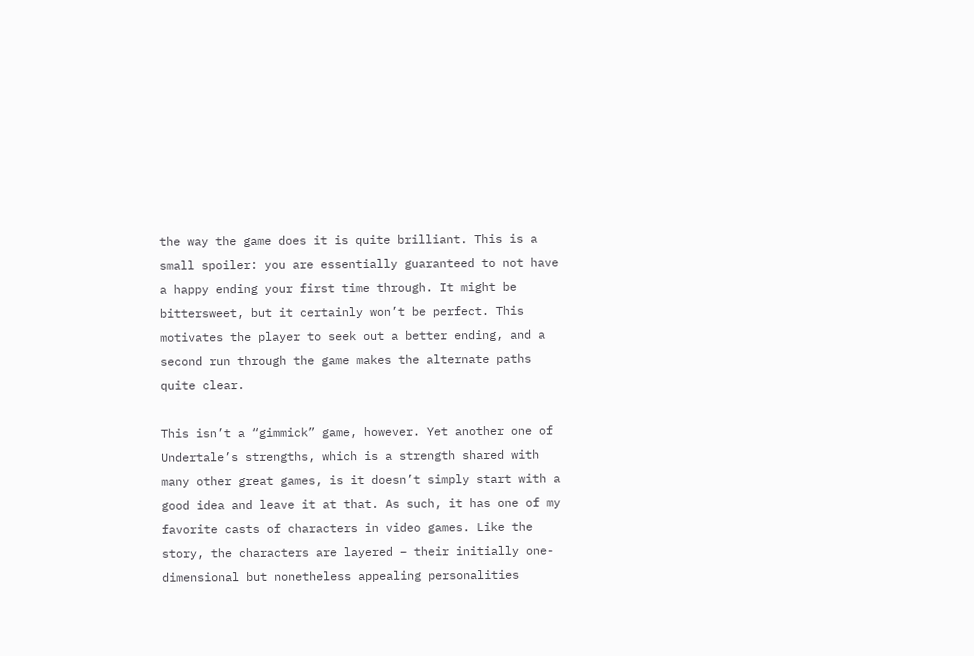the way the game does it is quite brilliant. This is a small spoiler: you are essentially guaranteed to not have a happy ending your first time through. It might be bittersweet, but it certainly won’t be perfect. This motivates the player to seek out a better ending, and a second run through the game makes the alternate paths quite clear.

This isn’t a “gimmick” game, however. Yet another one of Undertale’s strengths, which is a strength shared with many other great games, is it doesn’t simply start with a good idea and leave it at that. As such, it has one of my favorite casts of characters in video games. Like the story, the characters are layered – their initially one-dimensional but nonetheless appealing personalities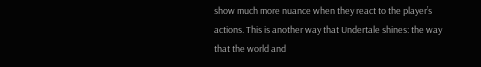show much more nuance when they react to the player’s actions. This is another way that Undertale shines: the way that the world and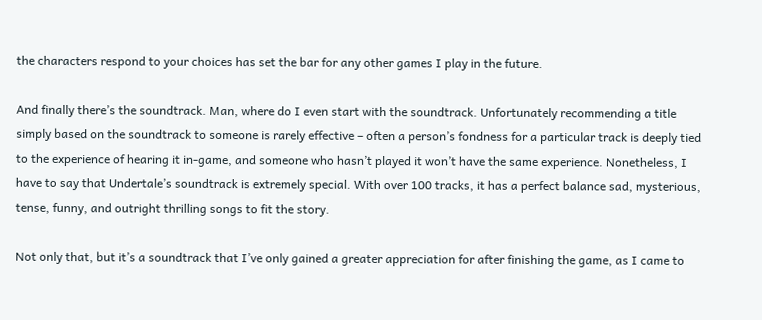the characters respond to your choices has set the bar for any other games I play in the future.

And finally there’s the soundtrack. Man, where do I even start with the soundtrack. Unfortunately recommending a title simply based on the soundtrack to someone is rarely effective – often a person’s fondness for a particular track is deeply tied to the experience of hearing it in-game, and someone who hasn’t played it won’t have the same experience. Nonetheless, I have to say that Undertale’s soundtrack is extremely special. With over 100 tracks, it has a perfect balance sad, mysterious, tense, funny, and outright thrilling songs to fit the story.

Not only that, but it’s a soundtrack that I’ve only gained a greater appreciation for after finishing the game, as I came to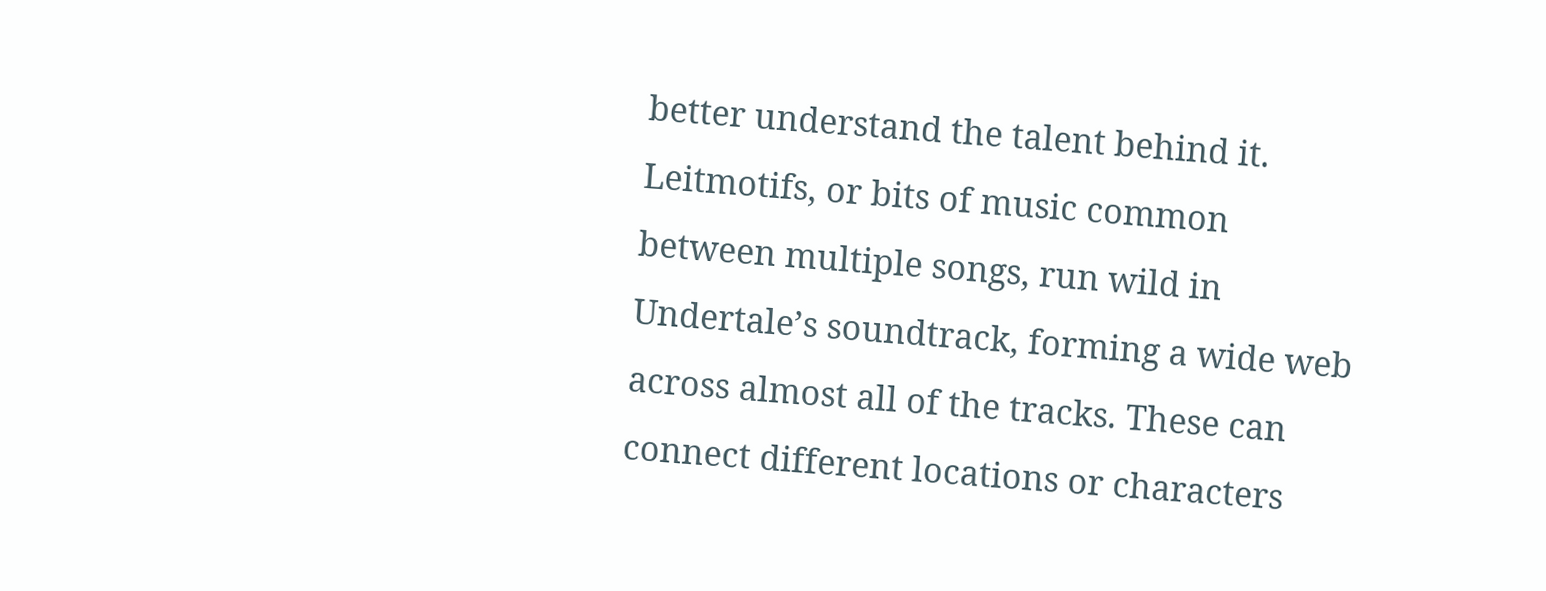better understand the talent behind it. Leitmotifs, or bits of music common between multiple songs, run wild in Undertale’s soundtrack, forming a wide web across almost all of the tracks. These can connect different locations or characters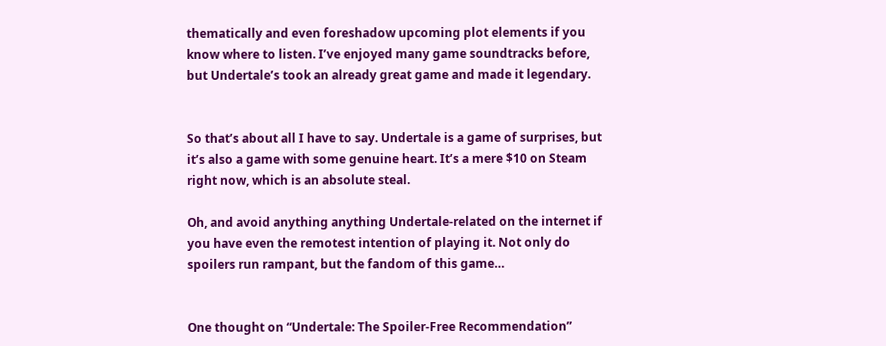thematically and even foreshadow upcoming plot elements if you know where to listen. I’ve enjoyed many game soundtracks before, but Undertale’s took an already great game and made it legendary.


So that’s about all I have to say. Undertale is a game of surprises, but it’s also a game with some genuine heart. It’s a mere $10 on Steam right now, which is an absolute steal.

Oh, and avoid anything anything Undertale-related on the internet if you have even the remotest intention of playing it. Not only do spoilers run rampant, but the fandom of this game…


One thought on “Undertale: The Spoiler-Free Recommendation”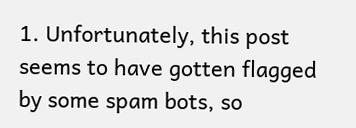1. Unfortunately, this post seems to have gotten flagged by some spam bots, so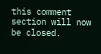this comment section will now be closed.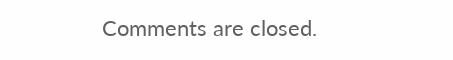Comments are closed.